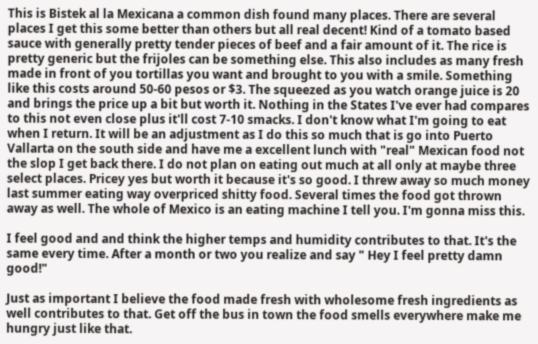This is Bistek al la Mexicana a common dish found many places. There are several places I get this some better than others but all real decent! Kind of a tomato based sauce with generally pretty tender pieces of beef and a fair amount of it. The rice is pretty generic but the frijoles can be something else. This also includes as many fresh made in front of you tortillas you want and brought to you with a smile. Something like this costs around 50-60 pesos or $3. The squeezed as you watch orange juice is 20 and brings the price up a bit but worth it. Nothing in the States I've ever had compares to this not even close plus it'll cost 7-10 smacks. I don't know what I'm going to eat when I return. It will be an adjustment as I do this so much that is go into Puerto Vallarta on the south side and have me a excellent lunch with "real" Mexican food not the slop I get back there. I do not plan on eating out much at all only at maybe three select places. Pricey yes but worth it because it's so good. I threw away so much money last summer eating way overpriced shitty food. Several times the food got thrown away as well. The whole of Mexico is an eating machine I tell you. I'm gonna miss this.

I feel good and and think the higher temps and humidity contributes to that. It's the same every time. After a month or two you realize and say " Hey I feel pretty damn good!"

Just as important I believe the food made fresh with wholesome fresh ingredients as well contributes to that. Get off the bus in town the food smells everywhere make me hungry just like that.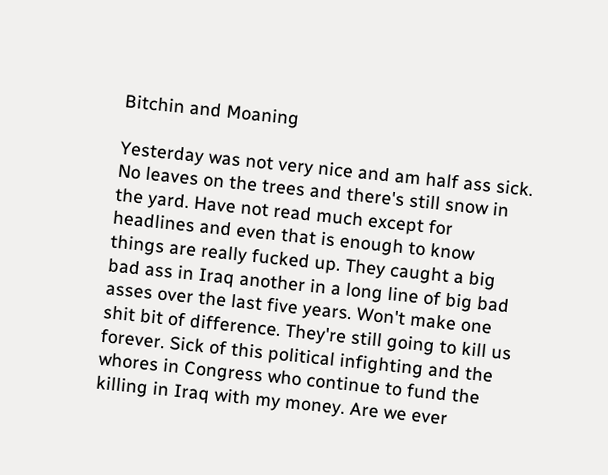Bitchin and Moaning

Yesterday was not very nice and am half ass sick. No leaves on the trees and there's still snow in the yard. Have not read much except for headlines and even that is enough to know things are really fucked up. They caught a big bad ass in Iraq another in a long line of big bad asses over the last five years. Won't make one shit bit of difference. They're still going to kill us forever. Sick of this political infighting and the whores in Congress who continue to fund the killing in Iraq with my money. Are we ever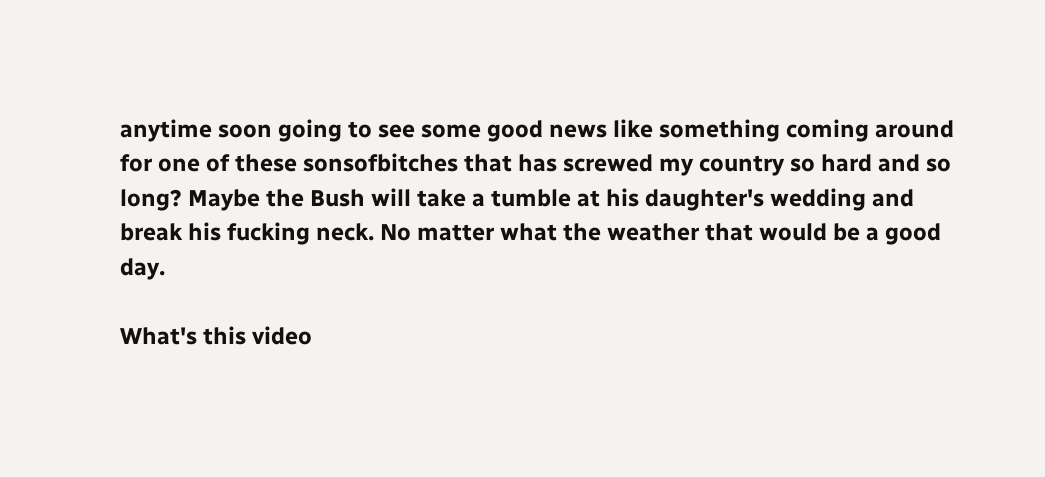anytime soon going to see some good news like something coming around for one of these sonsofbitches that has screwed my country so hard and so long? Maybe the Bush will take a tumble at his daughter's wedding and break his fucking neck. No matter what the weather that would be a good day.

What's this video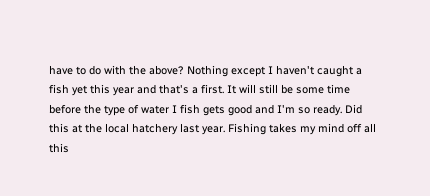have to do with the above? Nothing except I haven't caught a fish yet this year and that's a first. It will still be some time before the type of water I fish gets good and I'm so ready. Did this at the local hatchery last year. Fishing takes my mind off all this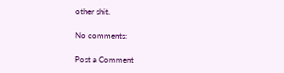other shit.

No comments:

Post a Comment